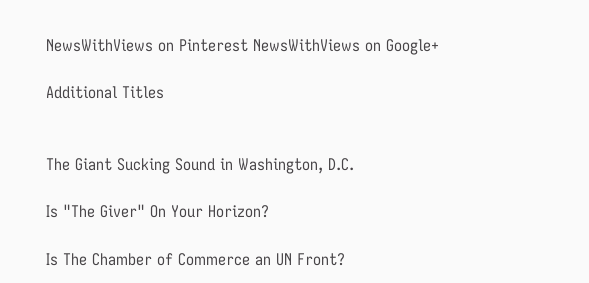NewsWithViews on Pinterest NewsWithViews on Google+

Additional Titles


The Giant Sucking Sound in Washington, D.C.

Is "The Giver" On Your Horizon?

Is The Chamber of Commerce an UN Front?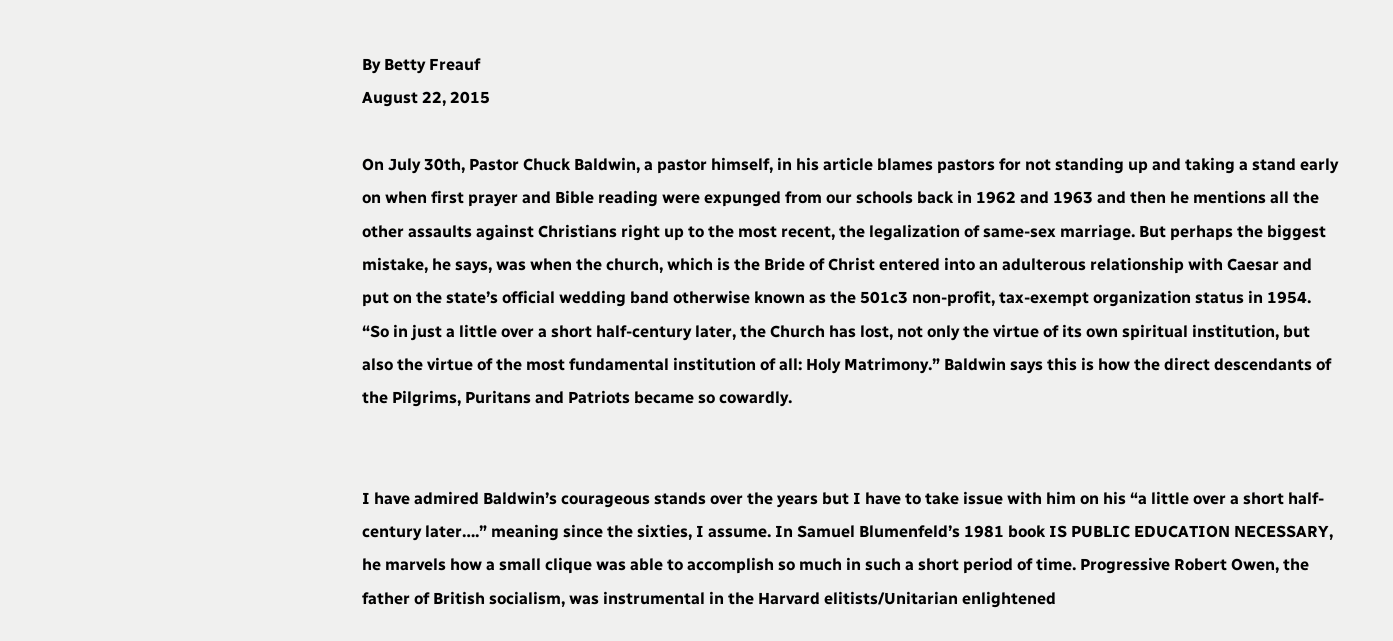By Betty Freauf
August 22, 2015

On July 30th, Pastor Chuck Baldwin, a pastor himself, in his article blames pastors for not standing up and taking a stand early on when first prayer and Bible reading were expunged from our schools back in 1962 and 1963 and then he mentions all the other assaults against Christians right up to the most recent, the legalization of same-sex marriage. But perhaps the biggest mistake, he says, was when the church, which is the Bride of Christ entered into an adulterous relationship with Caesar and put on the state’s official wedding band otherwise known as the 501c3 non-profit, tax-exempt organization status in 1954. “So in just a little over a short half-century later, the Church has lost, not only the virtue of its own spiritual institution, but also the virtue of the most fundamental institution of all: Holy Matrimony.” Baldwin says this is how the direct descendants of the Pilgrims, Puritans and Patriots became so cowardly.


I have admired Baldwin’s courageous stands over the years but I have to take issue with him on his “a little over a short half-century later….” meaning since the sixties, I assume. In Samuel Blumenfeld’s 1981 book IS PUBLIC EDUCATION NECESSARY, he marvels how a small clique was able to accomplish so much in such a short period of time. Progressive Robert Owen, the father of British socialism, was instrumental in the Harvard elitists/Unitarian enlightened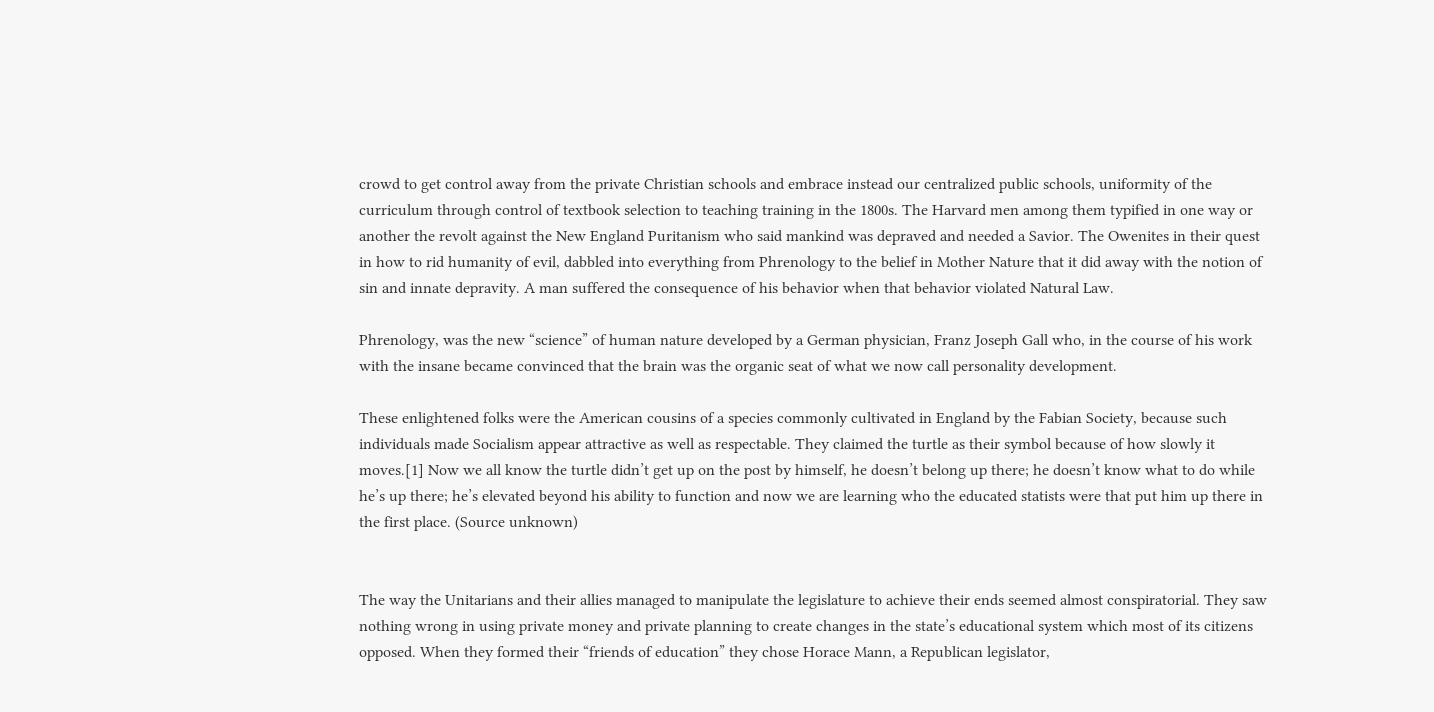crowd to get control away from the private Christian schools and embrace instead our centralized public schools, uniformity of the curriculum through control of textbook selection to teaching training in the 1800s. The Harvard men among them typified in one way or another the revolt against the New England Puritanism who said mankind was depraved and needed a Savior. The Owenites in their quest in how to rid humanity of evil, dabbled into everything from Phrenology to the belief in Mother Nature that it did away with the notion of sin and innate depravity. A man suffered the consequence of his behavior when that behavior violated Natural Law.

Phrenology, was the new “science” of human nature developed by a German physician, Franz Joseph Gall who, in the course of his work with the insane became convinced that the brain was the organic seat of what we now call personality development.

These enlightened folks were the American cousins of a species commonly cultivated in England by the Fabian Society, because such individuals made Socialism appear attractive as well as respectable. They claimed the turtle as their symbol because of how slowly it moves.[1] Now we all know the turtle didn’t get up on the post by himself, he doesn’t belong up there; he doesn’t know what to do while he’s up there; he’s elevated beyond his ability to function and now we are learning who the educated statists were that put him up there in the first place. (Source unknown)


The way the Unitarians and their allies managed to manipulate the legislature to achieve their ends seemed almost conspiratorial. They saw nothing wrong in using private money and private planning to create changes in the state’s educational system which most of its citizens opposed. When they formed their “friends of education” they chose Horace Mann, a Republican legislator,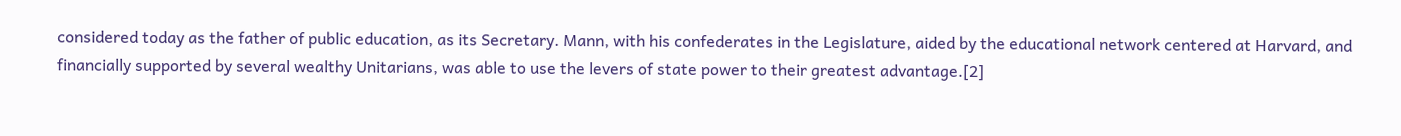considered today as the father of public education, as its Secretary. Mann, with his confederates in the Legislature, aided by the educational network centered at Harvard, and financially supported by several wealthy Unitarians, was able to use the levers of state power to their greatest advantage.[2]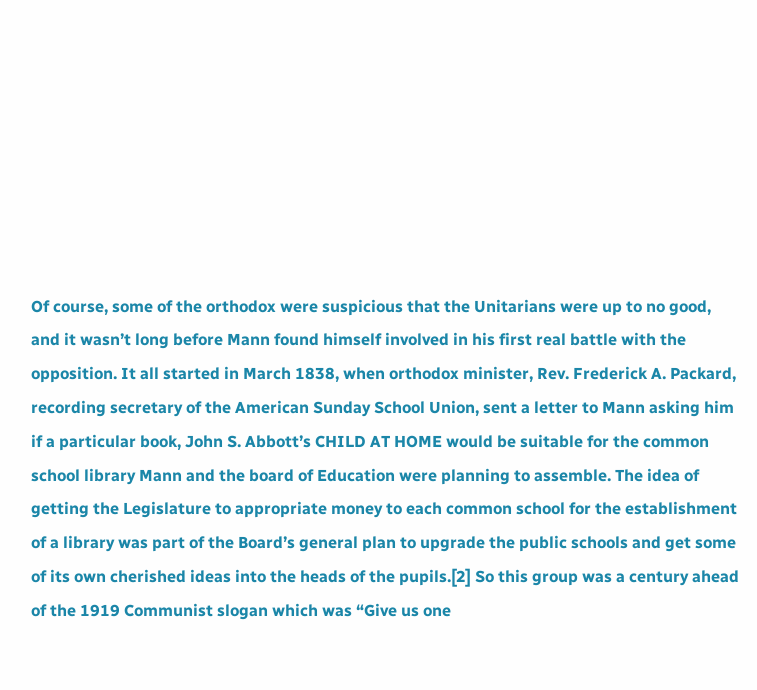Of course, some of the orthodox were suspicious that the Unitarians were up to no good, and it wasn’t long before Mann found himself involved in his first real battle with the opposition. It all started in March 1838, when orthodox minister, Rev. Frederick A. Packard, recording secretary of the American Sunday School Union, sent a letter to Mann asking him if a particular book, John S. Abbott’s CHILD AT HOME would be suitable for the common school library Mann and the board of Education were planning to assemble. The idea of getting the Legislature to appropriate money to each common school for the establishment of a library was part of the Board’s general plan to upgrade the public schools and get some of its own cherished ideas into the heads of the pupils.[2] So this group was a century ahead of the 1919 Communist slogan which was “Give us one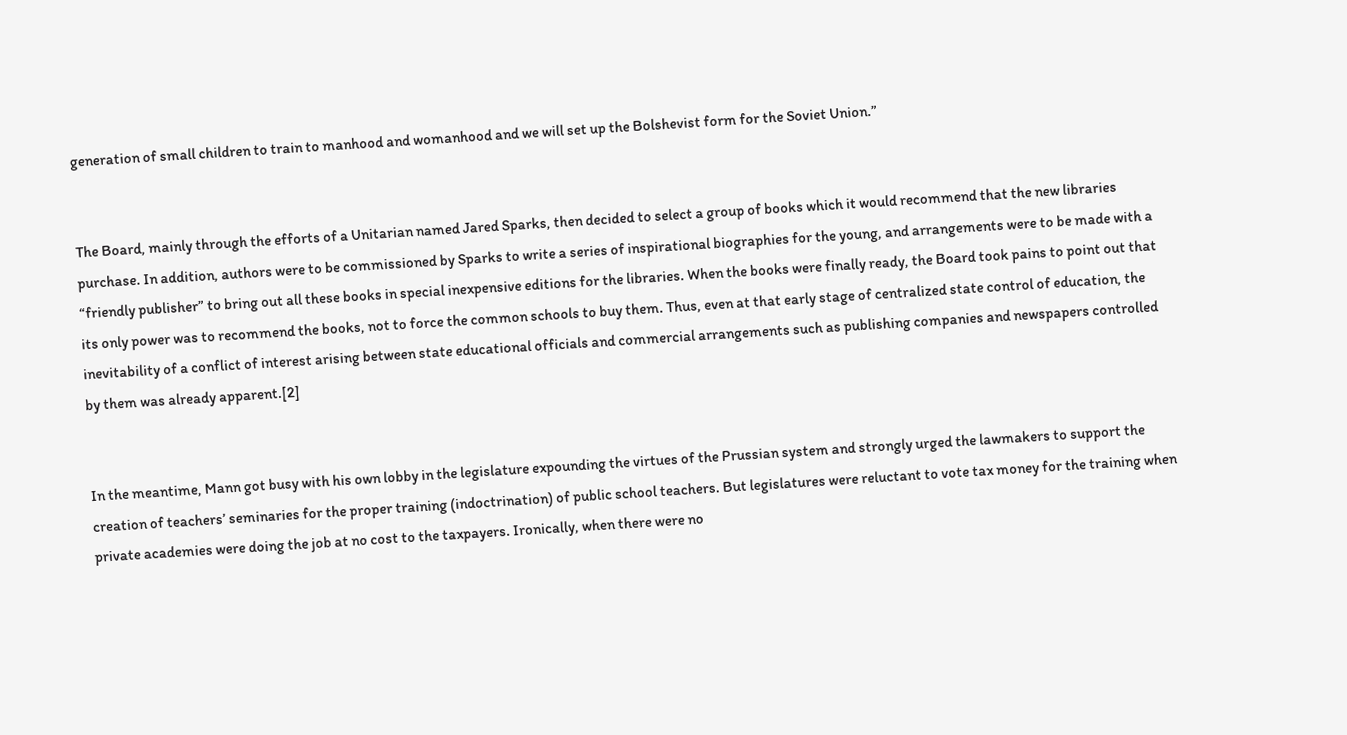generation of small children to train to manhood and womanhood and we will set up the Bolshevist form for the Soviet Union.”


The Board, mainly through the efforts of a Unitarian named Jared Sparks, then decided to select a group of books which it would recommend that the new libraries purchase. In addition, authors were to be commissioned by Sparks to write a series of inspirational biographies for the young, and arrangements were to be made with a “friendly publisher” to bring out all these books in special inexpensive editions for the libraries. When the books were finally ready, the Board took pains to point out that its only power was to recommend the books, not to force the common schools to buy them. Thus, even at that early stage of centralized state control of education, the inevitability of a conflict of interest arising between state educational officials and commercial arrangements such as publishing companies and newspapers controlled by them was already apparent.[2]


In the meantime, Mann got busy with his own lobby in the legislature expounding the virtues of the Prussian system and strongly urged the lawmakers to support the creation of teachers’ seminaries for the proper training (indoctrination) of public school teachers. But legislatures were reluctant to vote tax money for the training when private academies were doing the job at no cost to the taxpayers. Ironically, when there were no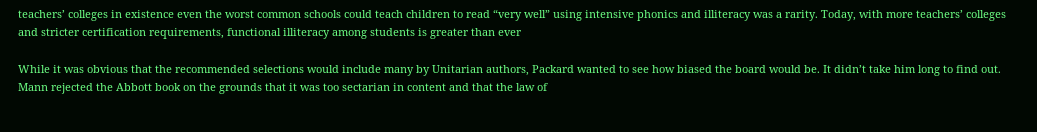teachers’ colleges in existence even the worst common schools could teach children to read “very well” using intensive phonics and illiteracy was a rarity. Today, with more teachers’ colleges and stricter certification requirements, functional illiteracy among students is greater than ever

While it was obvious that the recommended selections would include many by Unitarian authors, Packard wanted to see how biased the board would be. It didn’t take him long to find out. Mann rejected the Abbott book on the grounds that it was too sectarian in content and that the law of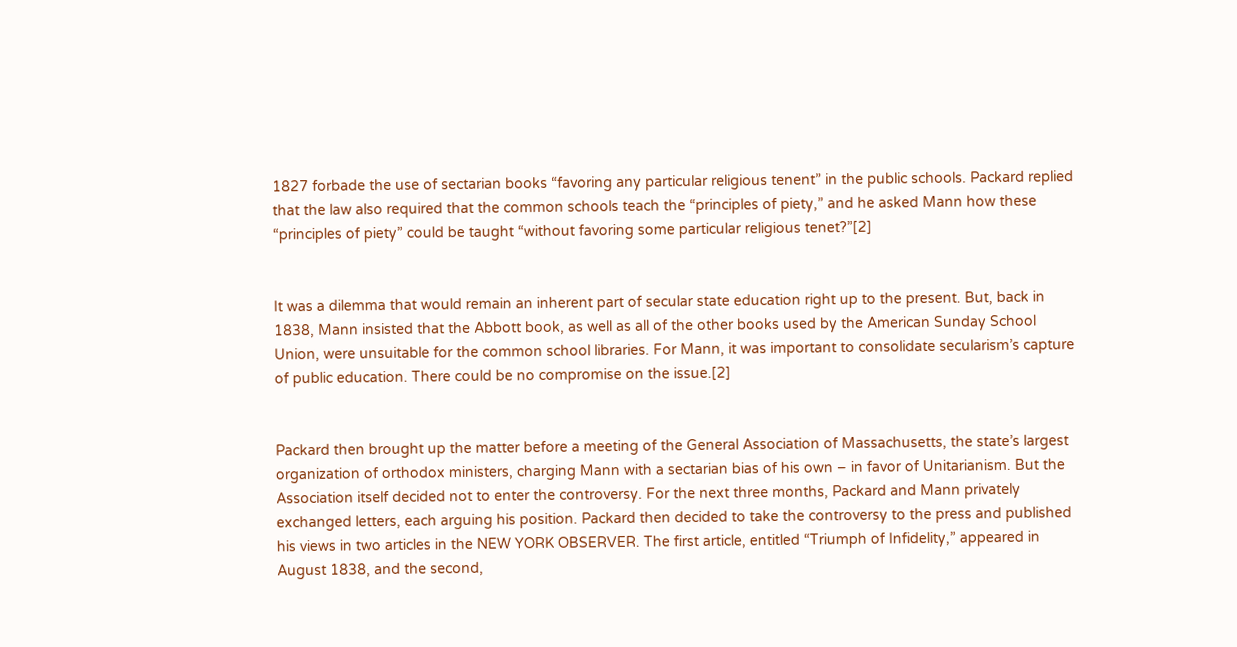1827 forbade the use of sectarian books “favoring any particular religious tenent” in the public schools. Packard replied that the law also required that the common schools teach the “principles of piety,” and he asked Mann how these “principles of piety” could be taught “without favoring some particular religious tenet?”[2]


It was a dilemma that would remain an inherent part of secular state education right up to the present. But, back in 1838, Mann insisted that the Abbott book, as well as all of the other books used by the American Sunday School Union, were unsuitable for the common school libraries. For Mann, it was important to consolidate secularism’s capture of public education. There could be no compromise on the issue.[2]


Packard then brought up the matter before a meeting of the General Association of Massachusetts, the state’s largest organization of orthodox ministers, charging Mann with a sectarian bias of his own – in favor of Unitarianism. But the Association itself decided not to enter the controversy. For the next three months, Packard and Mann privately exchanged letters, each arguing his position. Packard then decided to take the controversy to the press and published his views in two articles in the NEW YORK OBSERVER. The first article, entitled “Triumph of Infidelity,” appeared in August 1838, and the second,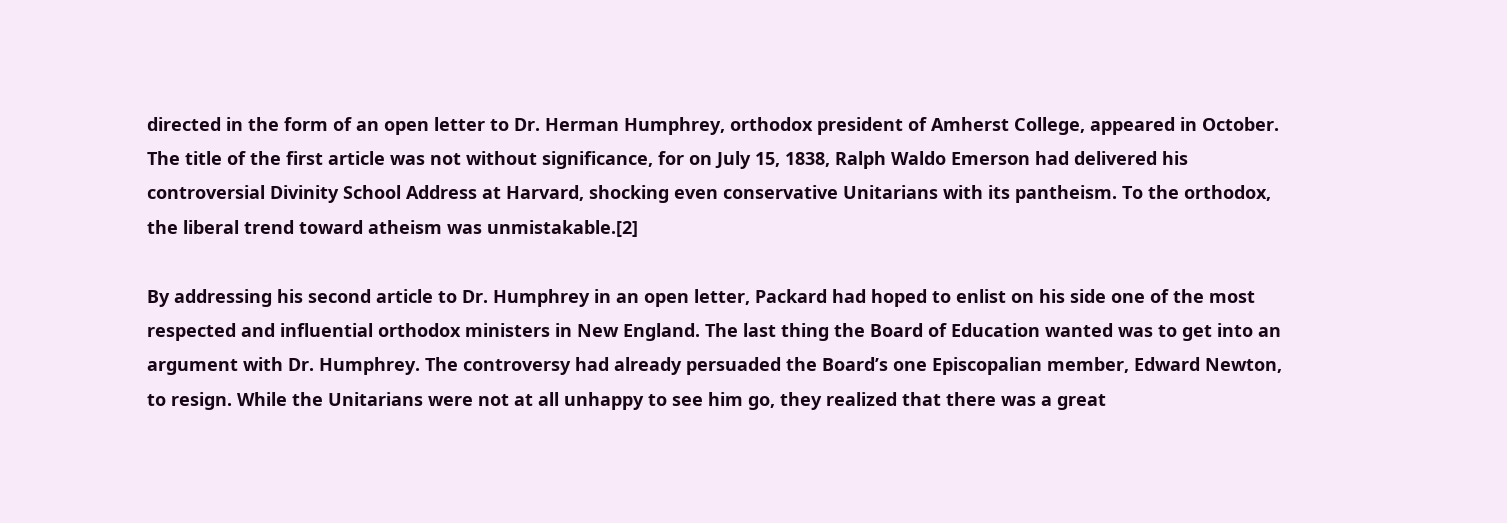directed in the form of an open letter to Dr. Herman Humphrey, orthodox president of Amherst College, appeared in October. The title of the first article was not without significance, for on July 15, 1838, Ralph Waldo Emerson had delivered his controversial Divinity School Address at Harvard, shocking even conservative Unitarians with its pantheism. To the orthodox, the liberal trend toward atheism was unmistakable.[2]

By addressing his second article to Dr. Humphrey in an open letter, Packard had hoped to enlist on his side one of the most respected and influential orthodox ministers in New England. The last thing the Board of Education wanted was to get into an argument with Dr. Humphrey. The controversy had already persuaded the Board’s one Episcopalian member, Edward Newton, to resign. While the Unitarians were not at all unhappy to see him go, they realized that there was a great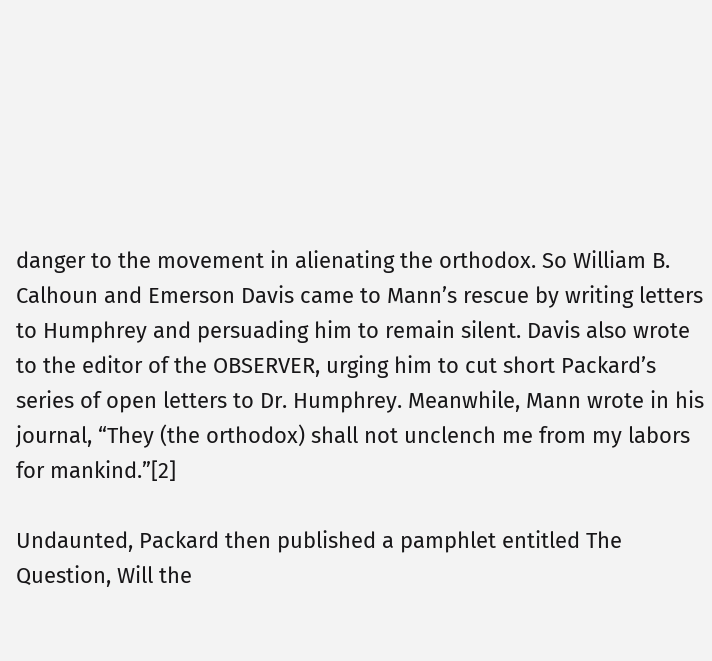danger to the movement in alienating the orthodox. So William B. Calhoun and Emerson Davis came to Mann’s rescue by writing letters to Humphrey and persuading him to remain silent. Davis also wrote to the editor of the OBSERVER, urging him to cut short Packard’s series of open letters to Dr. Humphrey. Meanwhile, Mann wrote in his journal, “They (the orthodox) shall not unclench me from my labors for mankind.”[2]

Undaunted, Packard then published a pamphlet entitled The Question, Will the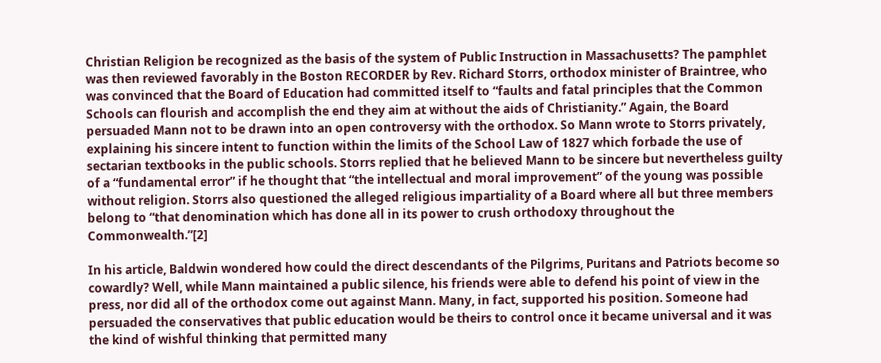Christian Religion be recognized as the basis of the system of Public Instruction in Massachusetts? The pamphlet was then reviewed favorably in the Boston RECORDER by Rev. Richard Storrs, orthodox minister of Braintree, who was convinced that the Board of Education had committed itself to “faults and fatal principles that the Common Schools can flourish and accomplish the end they aim at without the aids of Christianity.” Again, the Board persuaded Mann not to be drawn into an open controversy with the orthodox. So Mann wrote to Storrs privately, explaining his sincere intent to function within the limits of the School Law of 1827 which forbade the use of sectarian textbooks in the public schools. Storrs replied that he believed Mann to be sincere but nevertheless guilty of a “fundamental error” if he thought that “the intellectual and moral improvement” of the young was possible without religion. Storrs also questioned the alleged religious impartiality of a Board where all but three members belong to “that denomination which has done all in its power to crush orthodoxy throughout the Commonwealth.”[2]

In his article, Baldwin wondered how could the direct descendants of the Pilgrims, Puritans and Patriots become so cowardly? Well, while Mann maintained a public silence, his friends were able to defend his point of view in the press, nor did all of the orthodox come out against Mann. Many, in fact, supported his position. Someone had persuaded the conservatives that public education would be theirs to control once it became universal and it was the kind of wishful thinking that permitted many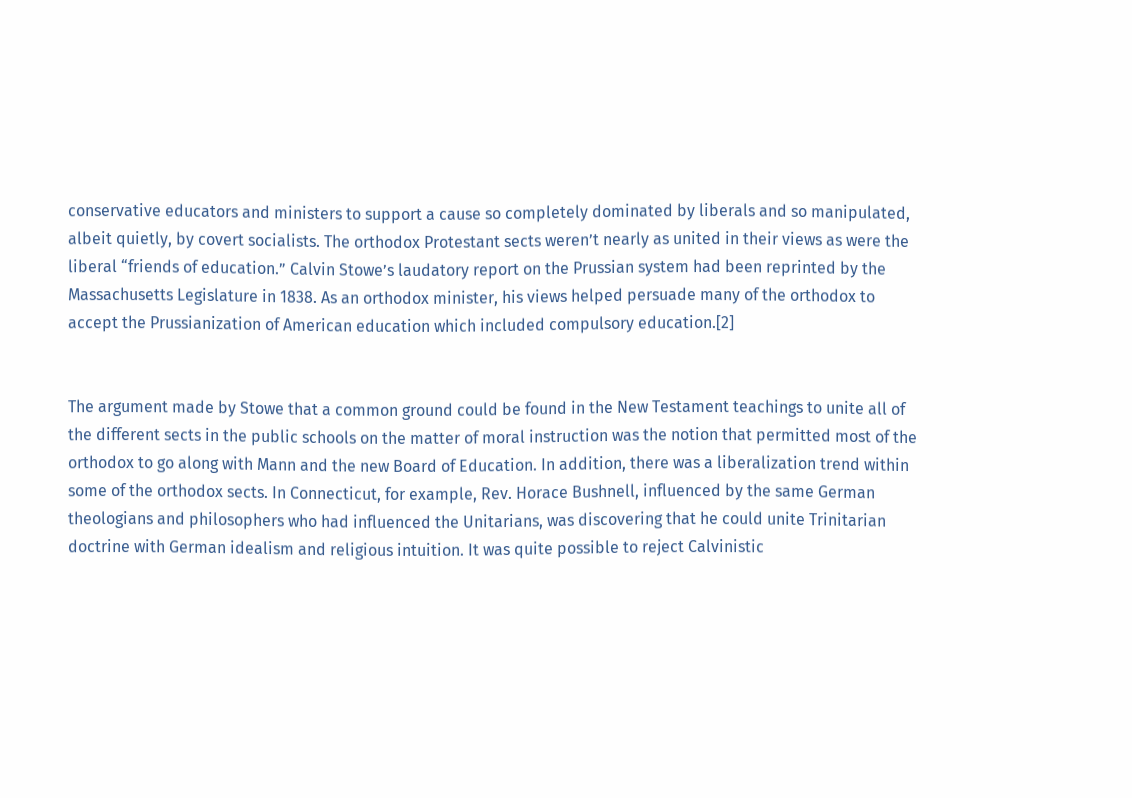conservative educators and ministers to support a cause so completely dominated by liberals and so manipulated, albeit quietly, by covert socialists. The orthodox Protestant sects weren’t nearly as united in their views as were the liberal “friends of education.” Calvin Stowe’s laudatory report on the Prussian system had been reprinted by the Massachusetts Legislature in 1838. As an orthodox minister, his views helped persuade many of the orthodox to accept the Prussianization of American education which included compulsory education.[2]


The argument made by Stowe that a common ground could be found in the New Testament teachings to unite all of the different sects in the public schools on the matter of moral instruction was the notion that permitted most of the orthodox to go along with Mann and the new Board of Education. In addition, there was a liberalization trend within some of the orthodox sects. In Connecticut, for example, Rev. Horace Bushnell, influenced by the same German theologians and philosophers who had influenced the Unitarians, was discovering that he could unite Trinitarian doctrine with German idealism and religious intuition. It was quite possible to reject Calvinistic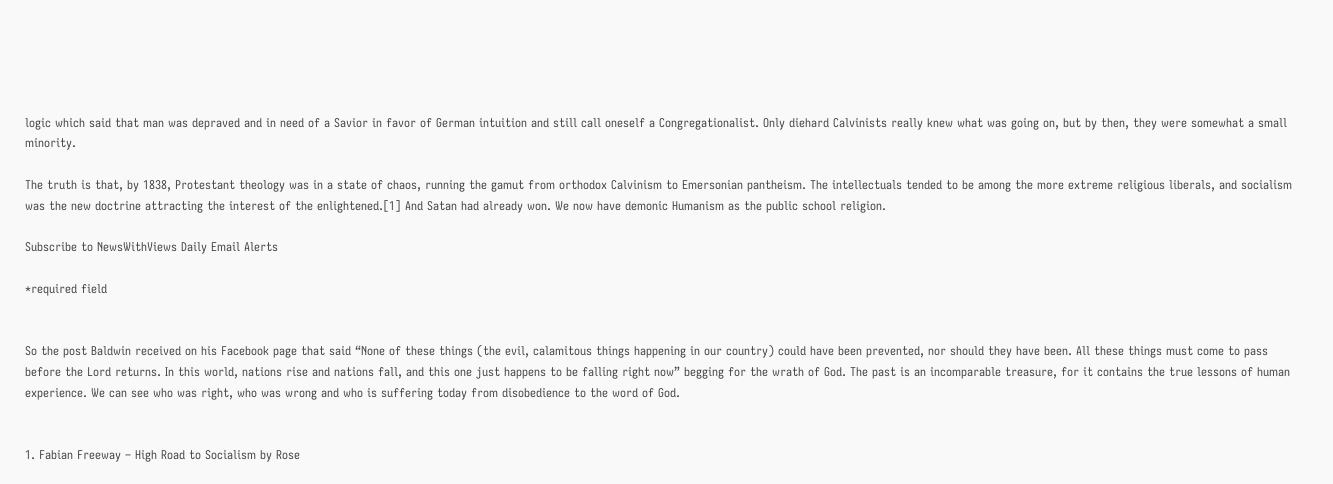logic which said that man was depraved and in need of a Savior in favor of German intuition and still call oneself a Congregationalist. Only diehard Calvinists really knew what was going on, but by then, they were somewhat a small minority.

The truth is that, by 1838, Protestant theology was in a state of chaos, running the gamut from orthodox Calvinism to Emersonian pantheism. The intellectuals tended to be among the more extreme religious liberals, and socialism was the new doctrine attracting the interest of the enlightened.[1] And Satan had already won. We now have demonic Humanism as the public school religion.

Subscribe to NewsWithViews Daily Email Alerts

*required field


So the post Baldwin received on his Facebook page that said “None of these things (the evil, calamitous things happening in our country) could have been prevented, nor should they have been. All these things must come to pass before the Lord returns. In this world, nations rise and nations fall, and this one just happens to be falling right now” begging for the wrath of God. The past is an incomparable treasure, for it contains the true lessons of human experience. We can see who was right, who was wrong and who is suffering today from disobedience to the word of God.


1. Fabian Freeway – High Road to Socialism by Rose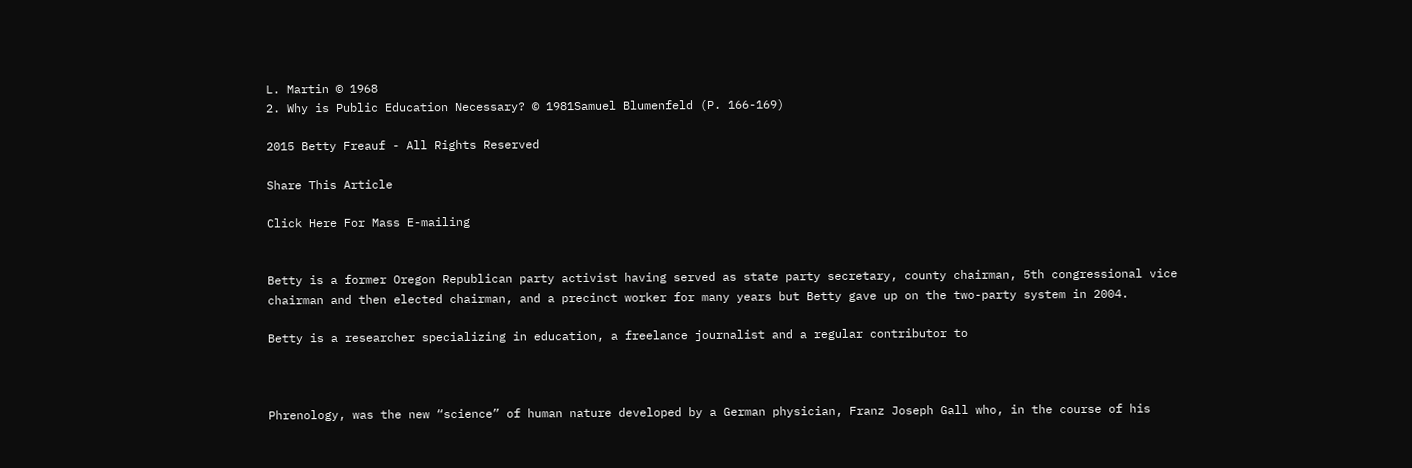L. Martin © 1968
2. Why is Public Education Necessary? © 1981Samuel Blumenfeld (P. 166-169)

2015 Betty Freauf - All Rights Reserved

Share This Article

Click Here For Mass E-mailing


Betty is a former Oregon Republican party activist having served as state party secretary, county chairman, 5th congressional vice chairman and then elected chairman, and a precinct worker for many years but Betty gave up on the two-party system in 2004.

Betty is a researcher specializing in education, a freelance journalist and a regular contributor to



Phrenology, was the new “science” of human nature developed by a German physician, Franz Joseph Gall who, in the course of his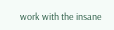work with the insane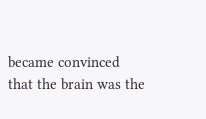became convinced that the brain was the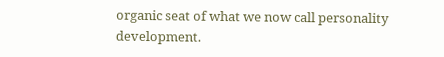organic seat of what we now call personality development.